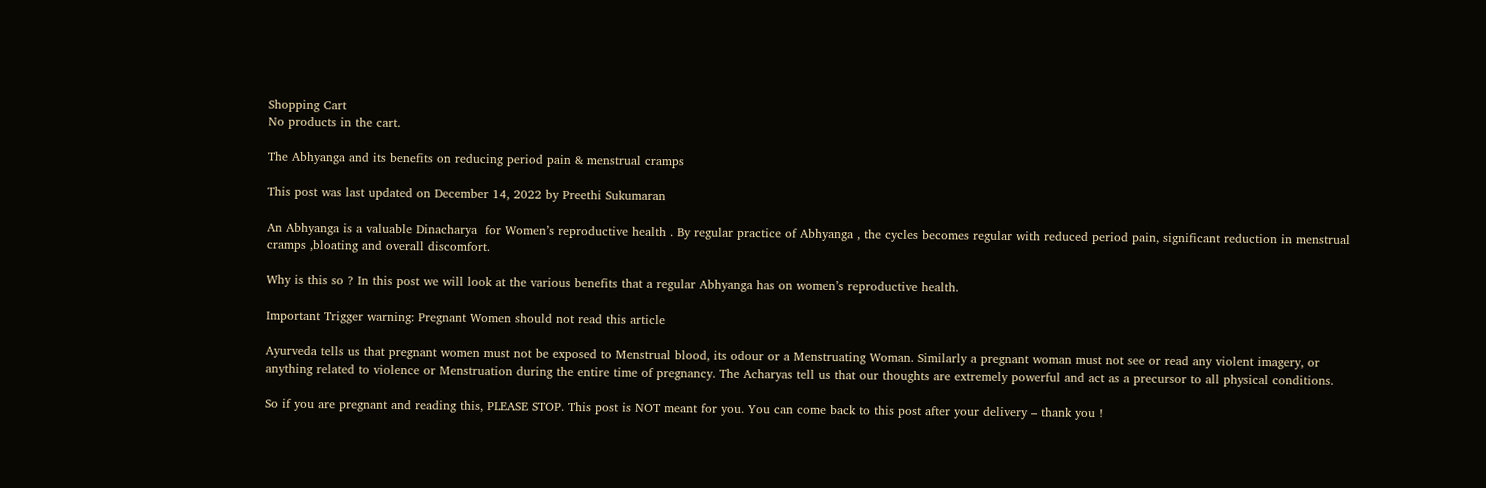Shopping Cart
No products in the cart.

The Abhyanga and its benefits on reducing period pain & menstrual cramps

This post was last updated on December 14, 2022 by Preethi Sukumaran

An Abhyanga is a valuable Dinacharya  for Women’s reproductive health . By regular practice of Abhyanga , the cycles becomes regular with reduced period pain, significant reduction in menstrual cramps ,bloating and overall discomfort.

Why is this so ? In this post we will look at the various benefits that a regular Abhyanga has on women’s reproductive health.

Important Trigger warning: Pregnant Women should not read this article

Ayurveda tells us that pregnant women must not be exposed to Menstrual blood, its odour or a Menstruating Woman. Similarly a pregnant woman must not see or read any violent imagery, or anything related to violence or Menstruation during the entire time of pregnancy. The Acharyas tell us that our thoughts are extremely powerful and act as a precursor to all physical conditions.

So if you are pregnant and reading this, PLEASE STOP. This post is NOT meant for you. You can come back to this post after your delivery – thank you !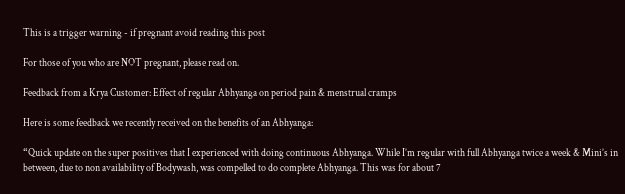This is a trigger warning - if pregnant avoid reading this post

For those of you who are NOT pregnant, please read on.

Feedback from a Krya Customer: Effect of regular Abhyanga on period pain & menstrual cramps

Here is some feedback we recently received on the benefits of an Abhyanga:

“Quick update on the super positives that I experienced with doing continuous Abhyanga. While I’m regular with full Abhyanga twice a week & Mini’s in between, due to non availability of Bodywash, was compelled to do complete Abhyanga. This was for about 7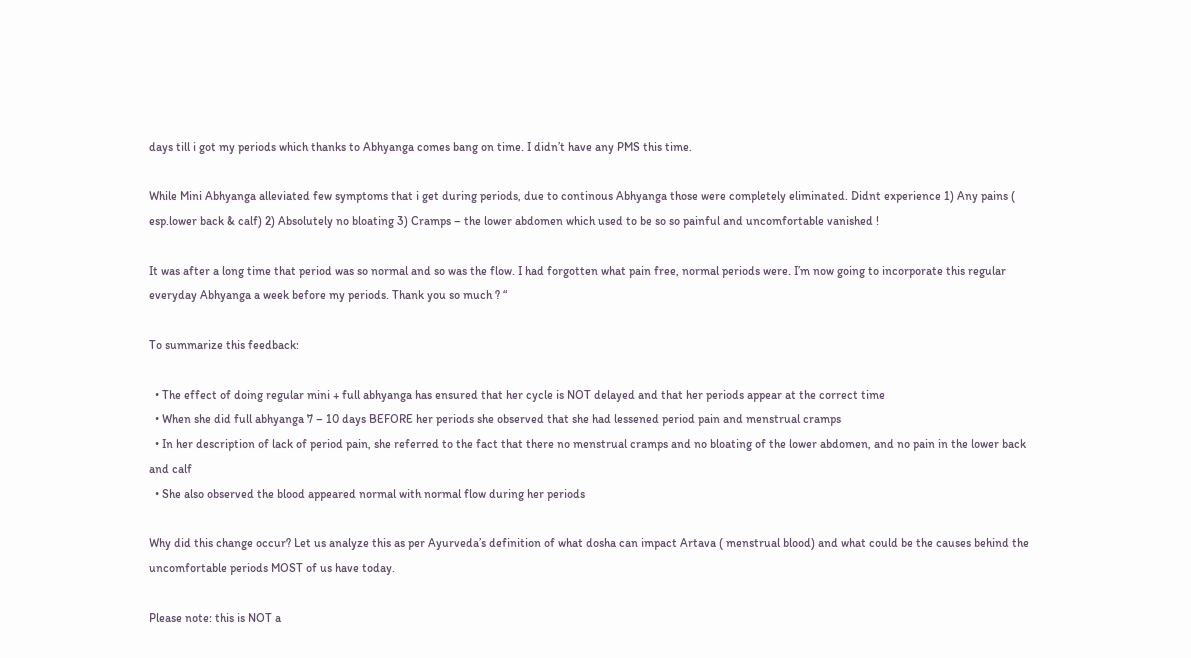days till i got my periods which thanks to Abhyanga comes bang on time. I didn’t have any PMS this time.

While Mini Abhyanga alleviated few symptoms that i get during periods, due to continous Abhyanga those were completely eliminated. Didnt experience 1) Any pains ( esp.lower back & calf) 2) Absolutely no bloating 3) Cramps – the lower abdomen which used to be so so painful and uncomfortable vanished !

It was after a long time that period was so normal and so was the flow. I had forgotten what pain free, normal periods were. I’m now going to incorporate this regular everyday Abhyanga a week before my periods. Thank you so much ? “

To summarize this feedback:

  • The effect of doing regular mini + full abhyanga has ensured that her cycle is NOT delayed and that her periods appear at the correct time
  • When she did full abhyanga 7 – 10 days BEFORE her periods she observed that she had lessened period pain and menstrual cramps
  • In her description of lack of period pain, she referred to the fact that there no menstrual cramps and no bloating of the lower abdomen, and no pain in the lower back and calf
  • She also observed the blood appeared normal with normal flow during her periods

Why did this change occur? Let us analyze this as per Ayurveda’s definition of what dosha can impact Artava ( menstrual blood) and what could be the causes behind the uncomfortable periods MOST of us have today.

Please note: this is NOT a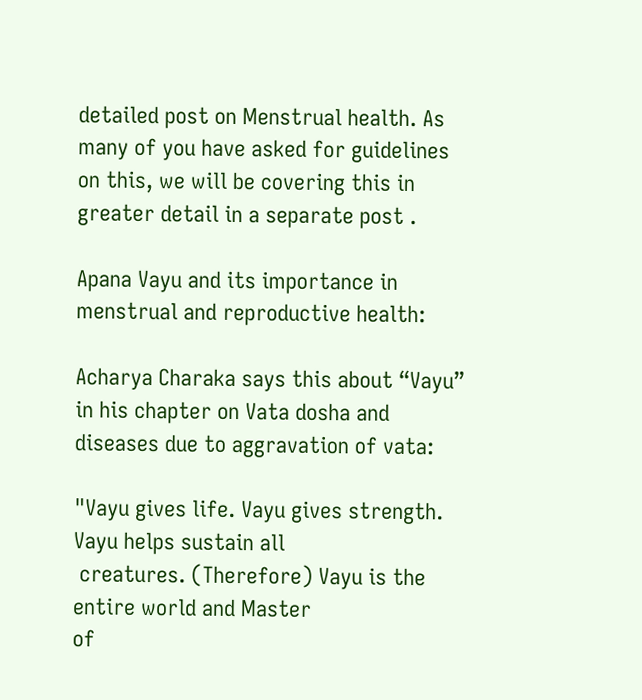detailed post on Menstrual health. As many of you have asked for guidelines on this, we will be covering this in greater detail in a separate post .

Apana Vayu and its importance in menstrual and reproductive health:

Acharya Charaka says this about “Vayu” in his chapter on Vata dosha and diseases due to aggravation of vata:

"Vayu gives life. Vayu gives strength. Vayu helps sustain all
 creatures. (Therefore) Vayu is the entire world and Master
of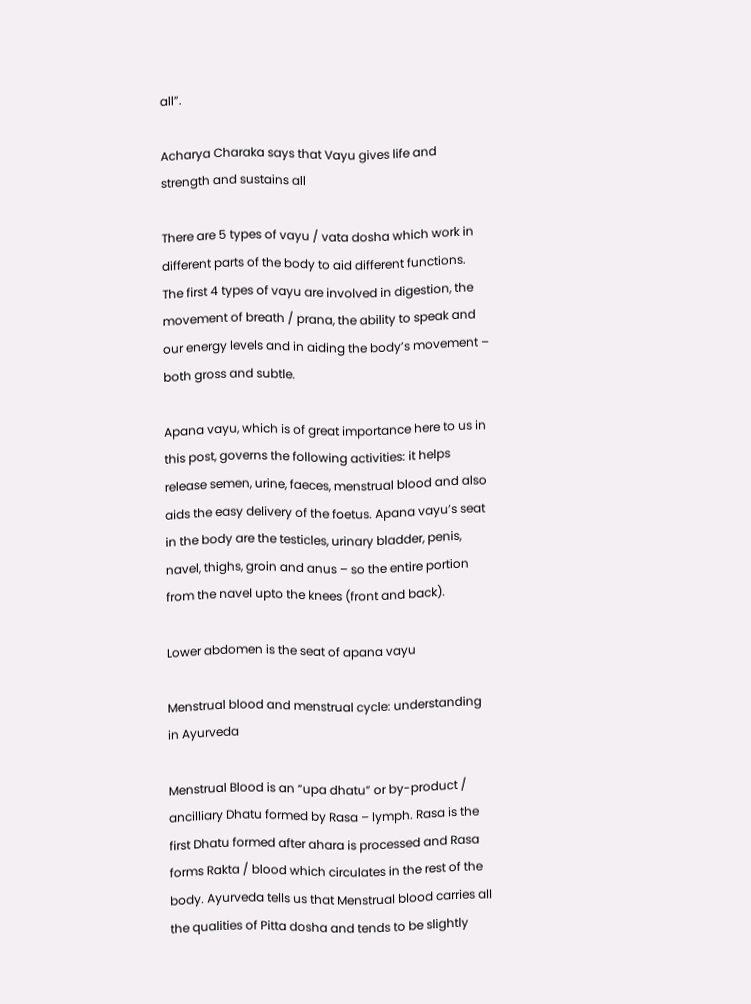all”.

Acharya Charaka says that Vayu gives life and strength and sustains all

There are 5 types of vayu / vata dosha which work in different parts of the body to aid different functions. The first 4 types of vayu are involved in digestion, the movement of breath / prana, the ability to speak and our energy levels and in aiding the body’s movement – both gross and subtle.

Apana vayu, which is of great importance here to us in this post, governs the following activities: it helps release semen, urine, faeces, menstrual blood and also aids the easy delivery of the foetus. Apana vayu’s seat in the body are the testicles, urinary bladder, penis, navel, thighs, groin and anus – so the entire portion from the navel upto the knees (front and back).

Lower abdomen is the seat of apana vayu

Menstrual blood and menstrual cycle: understanding in Ayurveda

Menstrual Blood is an “upa dhatu” or by-product / ancilliary Dhatu formed by Rasa – lymph. Rasa is the first Dhatu formed after ahara is processed and Rasa forms Rakta / blood which circulates in the rest of the body. Ayurveda tells us that Menstrual blood carries all the qualities of Pitta dosha and tends to be slightly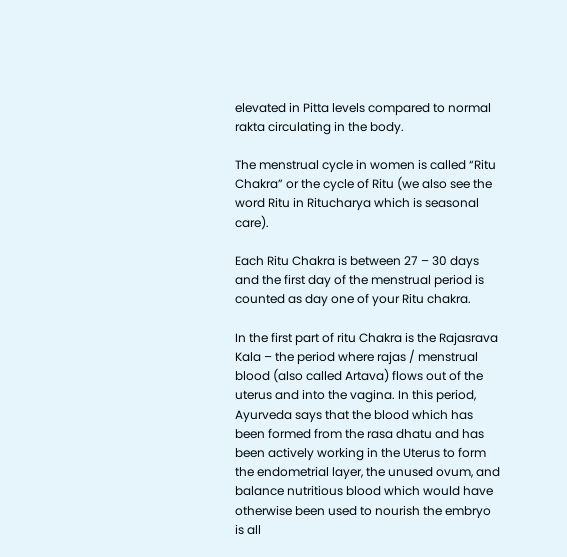elevated in Pitta levels compared to normal rakta circulating in the body.

The menstrual cycle in women is called “Ritu Chakra” or the cycle of Ritu (we also see the word Ritu in Ritucharya which is seasonal care).

Each Ritu Chakra is between 27 – 30 days and the first day of the menstrual period is counted as day one of your Ritu chakra.

In the first part of ritu Chakra is the Rajasrava Kala – the period where rajas / menstrual blood (also called Artava) flows out of the uterus and into the vagina. In this period, Ayurveda says that the blood which has been formed from the rasa dhatu and has been actively working in the Uterus to form the endometrial layer, the unused ovum, and balance nutritious blood which would have otherwise been used to nourish the embryo is all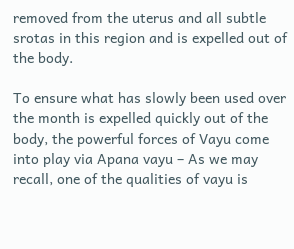removed from the uterus and all subtle srotas in this region and is expelled out of the body.

To ensure what has slowly been used over the month is expelled quickly out of the body, the powerful forces of Vayu come into play via Apana vayu – As we may recall, one of the qualities of vayu is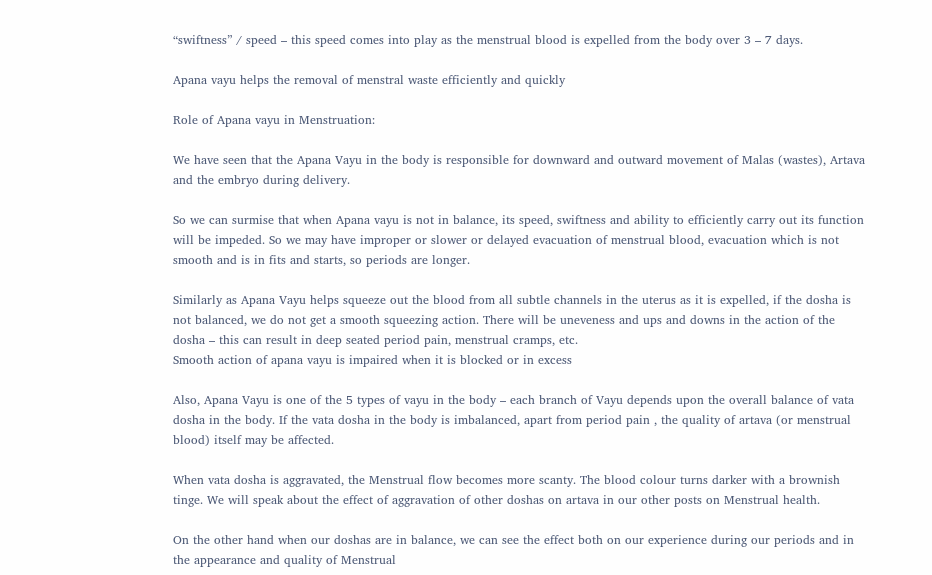“swiftness” / speed – this speed comes into play as the menstrual blood is expelled from the body over 3 – 7 days.

Apana vayu helps the removal of menstral waste efficiently and quickly

Role of Apana vayu in Menstruation:

We have seen that the Apana Vayu in the body is responsible for downward and outward movement of Malas (wastes), Artava and the embryo during delivery.

So we can surmise that when Apana vayu is not in balance, its speed, swiftness and ability to efficiently carry out its function will be impeded. So we may have improper or slower or delayed evacuation of menstrual blood, evacuation which is not smooth and is in fits and starts, so periods are longer.

Similarly as Apana Vayu helps squeeze out the blood from all subtle channels in the uterus as it is expelled, if the dosha is not balanced, we do not get a smooth squeezing action. There will be uneveness and ups and downs in the action of the dosha – this can result in deep seated period pain, menstrual cramps, etc.
Smooth action of apana vayu is impaired when it is blocked or in excess

Also, Apana Vayu is one of the 5 types of vayu in the body – each branch of Vayu depends upon the overall balance of vata dosha in the body. If the vata dosha in the body is imbalanced, apart from period pain , the quality of artava (or menstrual blood) itself may be affected.

When vata dosha is aggravated, the Menstrual flow becomes more scanty. The blood colour turns darker with a brownish tinge. We will speak about the effect of aggravation of other doshas on artava in our other posts on Menstrual health.

On the other hand when our doshas are in balance, we can see the effect both on our experience during our periods and in the appearance and quality of Menstrual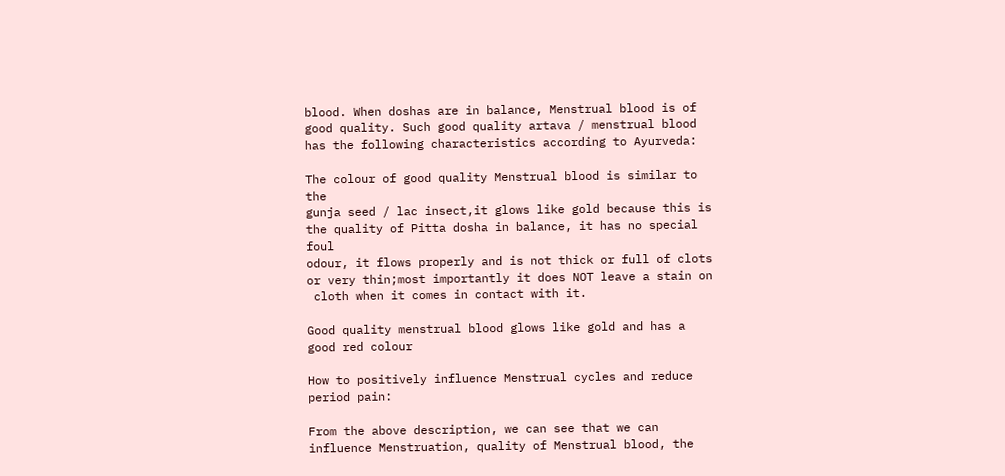blood. When doshas are in balance, Menstrual blood is of good quality. Such good quality artava / menstrual blood has the following characteristics according to Ayurveda:

The colour of good quality Menstrual blood is similar to the
gunja seed / lac insect,it glows like gold because this is
the quality of Pitta dosha in balance, it has no special foul
odour, it flows properly and is not thick or full of clots
or very thin;most importantly it does NOT leave a stain on
 cloth when it comes in contact with it.

Good quality menstrual blood glows like gold and has a good red colour

How to positively influence Menstrual cycles and reduce period pain:

From the above description, we can see that we can influence Menstruation, quality of Menstrual blood, the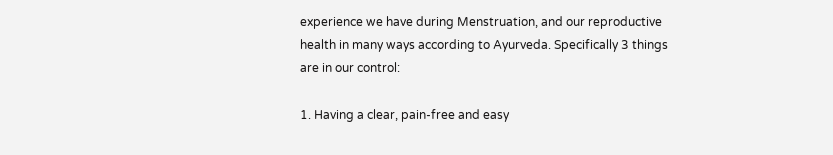experience we have during Menstruation, and our reproductive health in many ways according to Ayurveda. Specifically 3 things are in our control:

1. Having a clear, pain-free and easy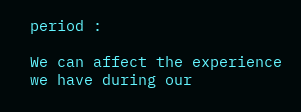period :

We can affect the experience we have during our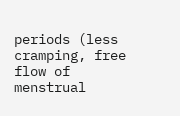periods (less cramping, free flow of menstrual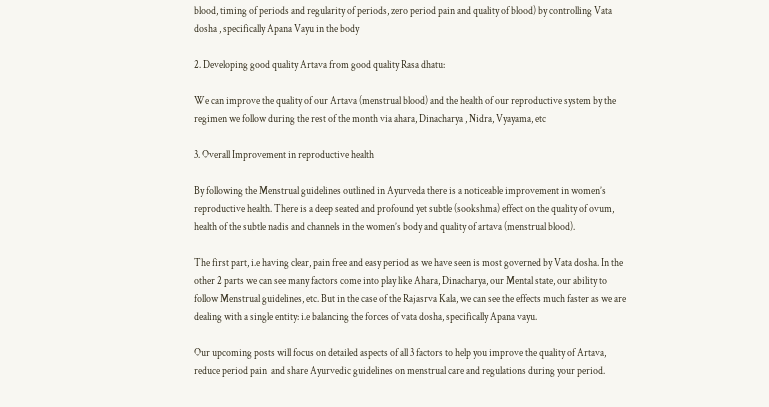blood, timing of periods and regularity of periods, zero period pain and quality of blood) by controlling Vata dosha , specifically Apana Vayu in the body

2. Developing good quality Artava from good quality Rasa dhatu:

We can improve the quality of our Artava (menstrual blood) and the health of our reproductive system by the regimen we follow during the rest of the month via ahara, Dinacharya , Nidra, Vyayama, etc

3. Overall Improvement in reproductive health

By following the Menstrual guidelines outlined in Ayurveda there is a noticeable improvement in women’s reproductive health. There is a deep seated and profound yet subtle (sookshma) effect on the quality of ovum, health of the subtle nadis and channels in the women’s body and quality of artava (menstrual blood).

The first part, i.e having clear, pain free and easy period as we have seen is most governed by Vata dosha. In the other 2 parts we can see many factors come into play like Ahara, Dinacharya, our Mental state, our ability to follow Menstrual guidelines, etc. But in the case of the Rajasrva Kala, we can see the effects much faster as we are dealing with a single entity: i.e balancing the forces of vata dosha, specifically Apana vayu.

Our upcoming posts will focus on detailed aspects of all 3 factors to help you improve the quality of Artava, reduce period pain  and share Ayurvedic guidelines on menstrual care and regulations during your period.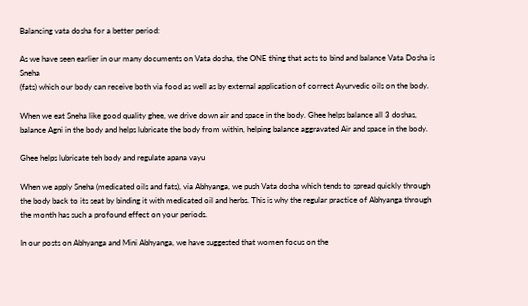Balancing vata dosha for a better period:

As we have seen earlier in our many documents on Vata dosha, the ONE thing that acts to bind and balance Vata Dosha is Sneha
(fats) which our body can receive both via food as well as by external application of correct Ayurvedic oils on the body.

When we eat Sneha like good quality ghee, we drive down air and space in the body. Ghee helps balance all 3 doshas, balance Agni in the body and helps lubricate the body from within, helping balance aggravated Air and space in the body.

Ghee helps lubricate teh body and regulate apana vayu

When we apply Sneha (medicated oils and fats), via Abhyanga, we push Vata dosha which tends to spread quickly through the body back to its seat by binding it with medicated oil and herbs. This is why the regular practice of Abhyanga through the month has such a profound effect on your periods.

In our posts on Abhyanga and Mini Abhyanga, we have suggested that women focus on the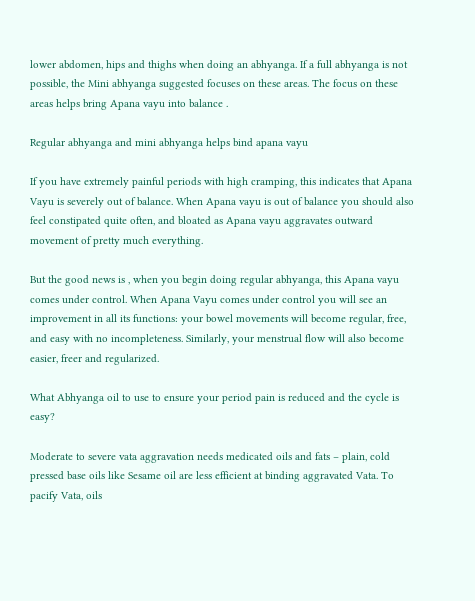lower abdomen, hips and thighs when doing an abhyanga. If a full abhyanga is not possible, the Mini abhyanga suggested focuses on these areas. The focus on these areas helps bring Apana vayu into balance .

Regular abhyanga and mini abhyanga helps bind apana vayu

If you have extremely painful periods with high cramping, this indicates that Apana Vayu is severely out of balance. When Apana vayu is out of balance you should also feel constipated quite often, and bloated as Apana vayu aggravates outward movement of pretty much everything.

But the good news is , when you begin doing regular abhyanga, this Apana vayu comes under control. When Apana Vayu comes under control you will see an improvement in all its functions: your bowel movements will become regular, free, and easy with no incompleteness. Similarly, your menstrual flow will also become easier, freer and regularized.

What Abhyanga oil to use to ensure your period pain is reduced and the cycle is easy?

Moderate to severe vata aggravation needs medicated oils and fats – plain, cold pressed base oils like Sesame oil are less efficient at binding aggravated Vata. To pacify Vata, oils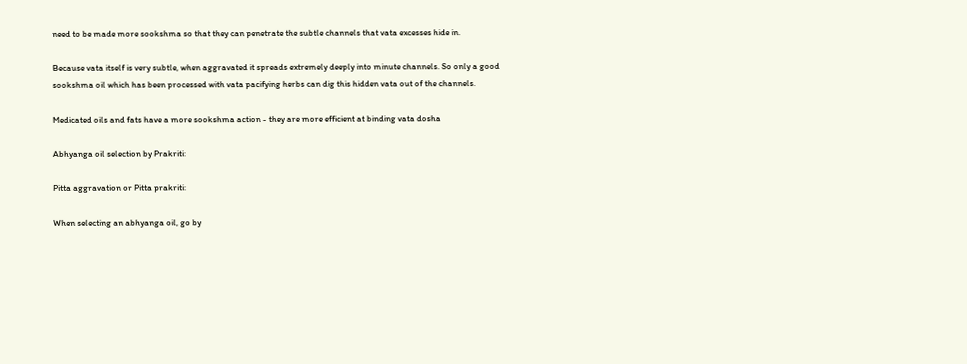need to be made more sookshma so that they can penetrate the subtle channels that vata excesses hide in.

Because vata itself is very subtle, when aggravated it spreads extremely deeply into minute channels. So only a good sookshma oil which has been processed with vata pacifying herbs can dig this hidden vata out of the channels.

Medicated oils and fats have a more sookshma action - they are more efficient at binding vata dosha

Abhyanga oil selection by Prakriti:

Pitta aggravation or Pitta prakriti:

When selecting an abhyanga oil, go by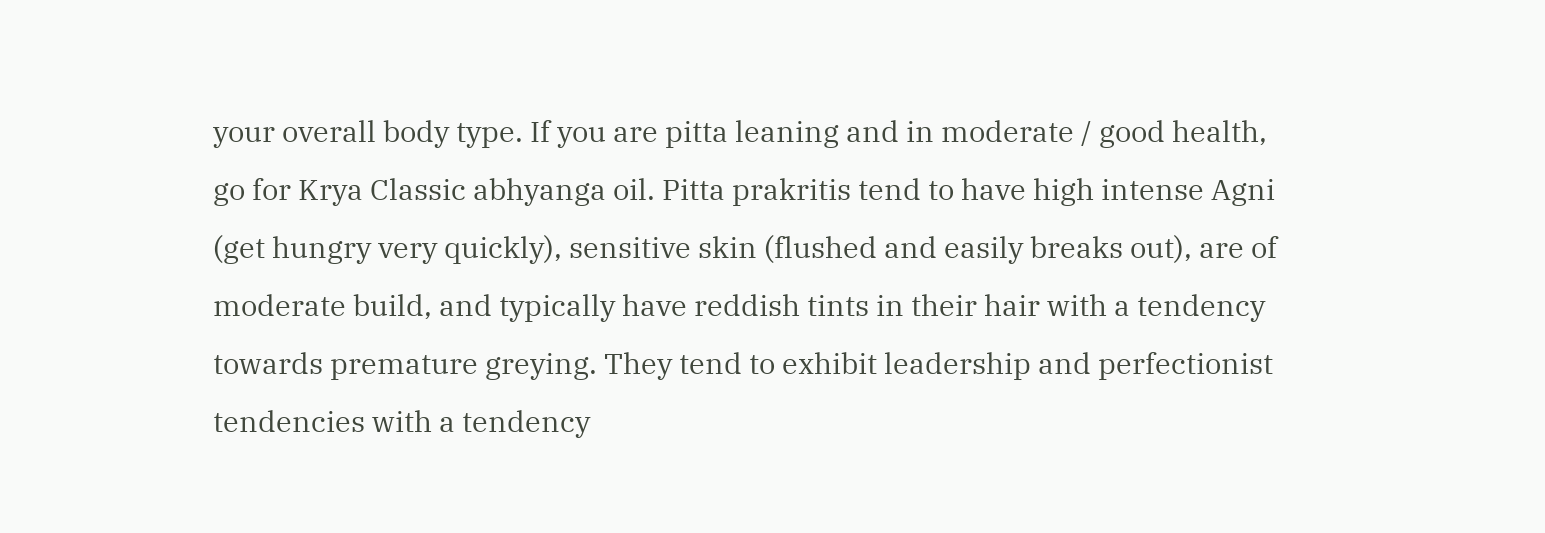your overall body type. If you are pitta leaning and in moderate / good health, go for Krya Classic abhyanga oil. Pitta prakritis tend to have high intense Agni (get hungry very quickly), sensitive skin (flushed and easily breaks out), are of moderate build, and typically have reddish tints in their hair with a tendency towards premature greying. They tend to exhibit leadership and perfectionist tendencies with a tendency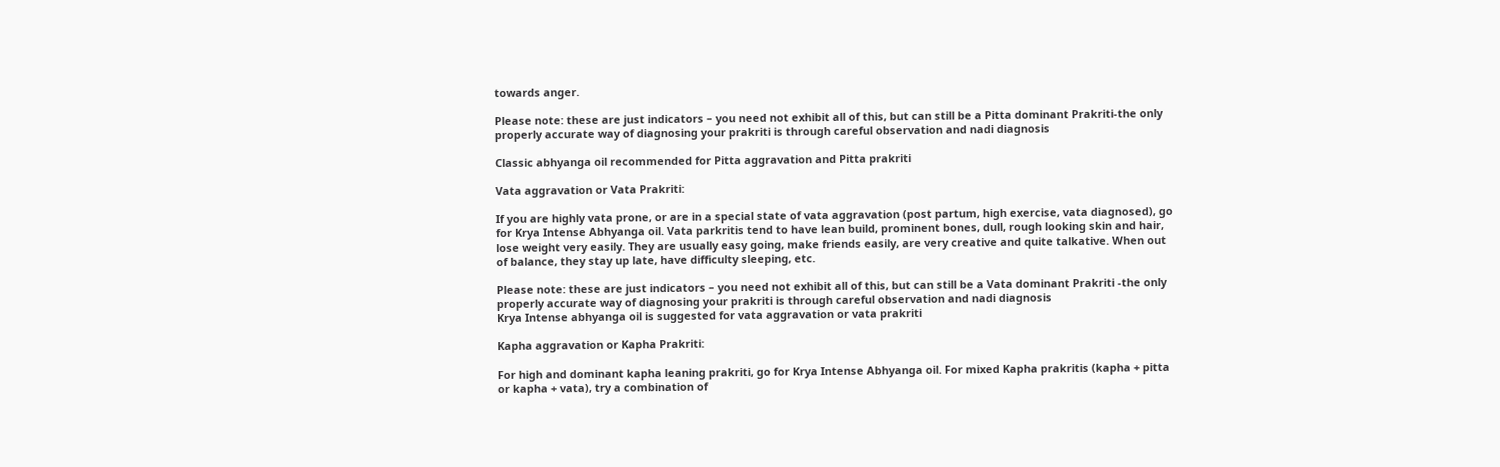towards anger.

Please note: these are just indicators – you need not exhibit all of this, but can still be a Pitta dominant Prakriti-the only properly accurate way of diagnosing your prakriti is through careful observation and nadi diagnosis

Classic abhyanga oil recommended for Pitta aggravation and Pitta prakriti

Vata aggravation or Vata Prakriti:

If you are highly vata prone, or are in a special state of vata aggravation (post partum, high exercise, vata diagnosed), go for Krya Intense Abhyanga oil. Vata parkritis tend to have lean build, prominent bones, dull, rough looking skin and hair, lose weight very easily. They are usually easy going, make friends easily, are very creative and quite talkative. When out of balance, they stay up late, have difficulty sleeping, etc.

Please note: these are just indicators – you need not exhibit all of this, but can still be a Vata dominant Prakriti -the only properly accurate way of diagnosing your prakriti is through careful observation and nadi diagnosis
Krya Intense abhyanga oil is suggested for vata aggravation or vata prakriti

Kapha aggravation or Kapha Prakriti:

For high and dominant kapha leaning prakriti, go for Krya Intense Abhyanga oil. For mixed Kapha prakritis (kapha + pitta or kapha + vata), try a combination of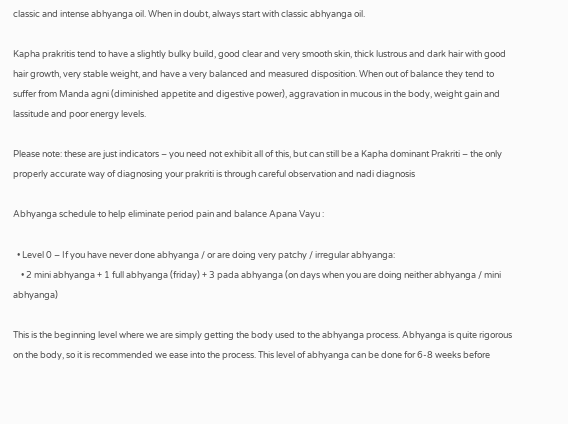classic and intense abhyanga oil. When in doubt, always start with classic abhyanga oil.

Kapha prakritis tend to have a slightly bulky build, good clear and very smooth skin, thick lustrous and dark hair with good hair growth, very stable weight, and have a very balanced and measured disposition. When out of balance they tend to suffer from Manda agni (diminished appetite and digestive power), aggravation in mucous in the body, weight gain and lassitude and poor energy levels.

Please note: these are just indicators – you need not exhibit all of this, but can still be a Kapha dominant Prakriti – the only properly accurate way of diagnosing your prakriti is through careful observation and nadi diagnosis

Abhyanga schedule to help eliminate period pain and balance Apana Vayu :

  • Level 0 – If you have never done abhyanga / or are doing very patchy / irregular abhyanga:
    • 2 mini abhyanga + 1 full abhyanga (friday) + 3 pada abhyanga (on days when you are doing neither abhyanga / mini abhyanga)

This is the beginning level where we are simply getting the body used to the abhyanga process. Abhyanga is quite rigorous on the body, so it is recommended we ease into the process. This level of abhyanga can be done for 6-8 weeks before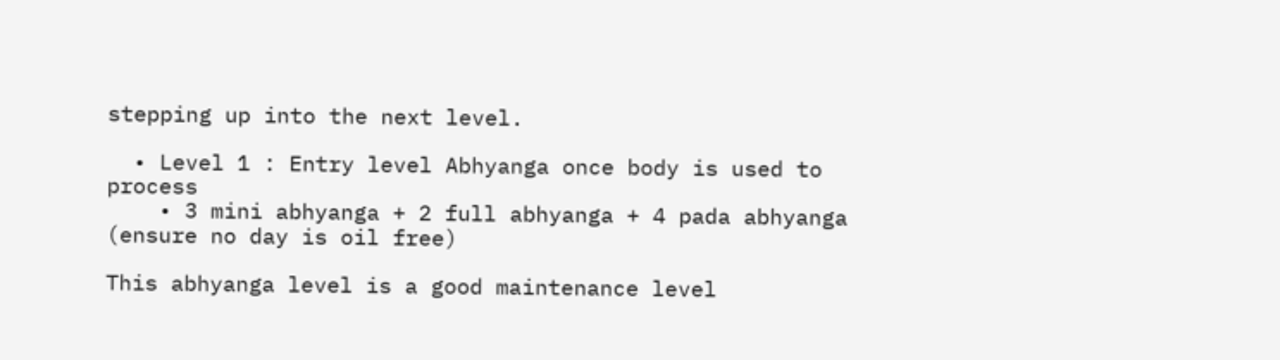stepping up into the next level.

  • Level 1 : Entry level Abhyanga once body is used to process
    • 3 mini abhyanga + 2 full abhyanga + 4 pada abhyanga (ensure no day is oil free)

This abhyanga level is a good maintenance level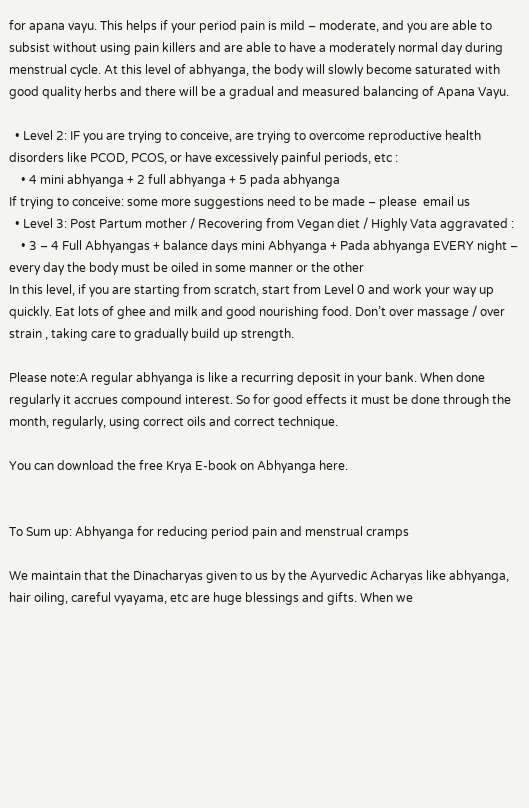for apana vayu. This helps if your period pain is mild – moderate, and you are able to subsist without using pain killers and are able to have a moderately normal day during menstrual cycle. At this level of abhyanga, the body will slowly become saturated with good quality herbs and there will be a gradual and measured balancing of Apana Vayu.

  • Level 2: IF you are trying to conceive, are trying to overcome reproductive health disorders like PCOD, PCOS, or have excessively painful periods, etc :
    • 4 mini abhyanga + 2 full abhyanga + 5 pada abhyanga
If trying to conceive: some more suggestions need to be made – please  email us
  • Level 3: Post Partum mother / Recovering from Vegan diet / Highly Vata aggravated :
    • 3 – 4 Full Abhyangas + balance days mini Abhyanga + Pada abhyanga EVERY night – every day the body must be oiled in some manner or the other
In this level, if you are starting from scratch, start from Level 0 and work your way up quickly. Eat lots of ghee and milk and good nourishing food. Don’t over massage / over strain , taking care to gradually build up strength.

Please note:A regular abhyanga is like a recurring deposit in your bank. When done regularly it accrues compound interest. So for good effects it must be done through the month, regularly, using correct oils and correct technique.

You can download the free Krya E-book on Abhyanga here.


To Sum up: Abhyanga for reducing period pain and menstrual cramps

We maintain that the Dinacharyas given to us by the Ayurvedic Acharyas like abhyanga, hair oiling, careful vyayama, etc are huge blessings and gifts. When we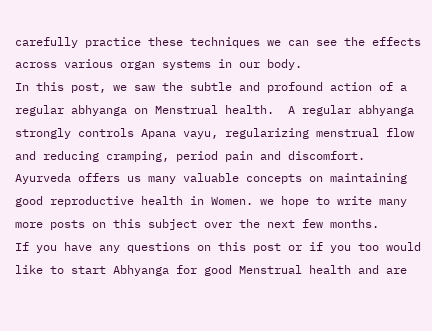carefully practice these techniques we can see the effects across various organ systems in our body.
In this post, we saw the subtle and profound action of a regular abhyanga on Menstrual health.  A regular abhyanga strongly controls Apana vayu, regularizing menstrual flow and reducing cramping, period pain and discomfort.
Ayurveda offers us many valuable concepts on maintaining good reproductive health in Women. we hope to write many more posts on this subject over the next few months.
If you have any questions on this post or if you too would like to start Abhyanga for good Menstrual health and are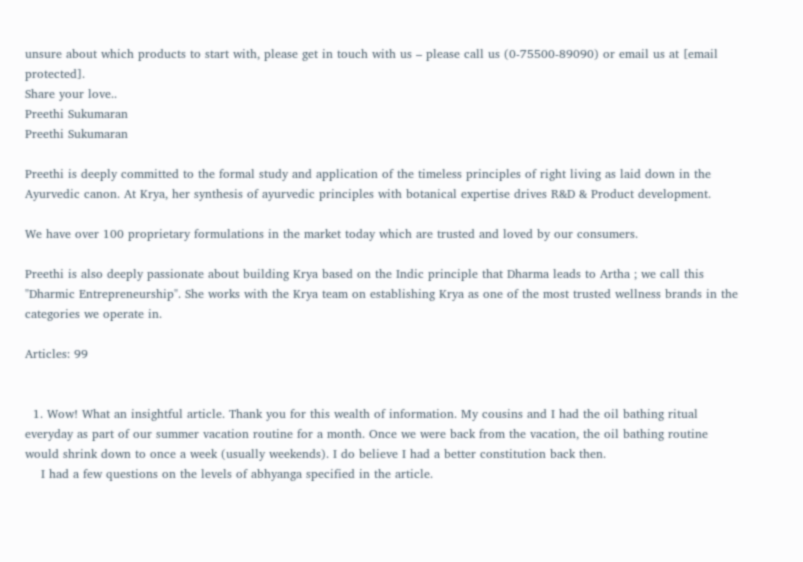unsure about which products to start with, please get in touch with us – please call us (0-75500-89090) or email us at [email protected].
Share your love..
Preethi Sukumaran
Preethi Sukumaran

Preethi is deeply committed to the formal study and application of the timeless principles of right living as laid down in the Ayurvedic canon. At Krya, her synthesis of ayurvedic principles with botanical expertise drives R&D & Product development.

We have over 100 proprietary formulations in the market today which are trusted and loved by our consumers.

Preethi is also deeply passionate about building Krya based on the Indic principle that Dharma leads to Artha ; we call this "Dharmic Entrepreneurship". She works with the Krya team on establishing Krya as one of the most trusted wellness brands in the categories we operate in.

Articles: 99


  1. Wow! What an insightful article. Thank you for this wealth of information. My cousins and I had the oil bathing ritual everyday as part of our summer vacation routine for a month. Once we were back from the vacation, the oil bathing routine would shrink down to once a week (usually weekends). I do believe I had a better constitution back then.
    I had a few questions on the levels of abhyanga specified in the article.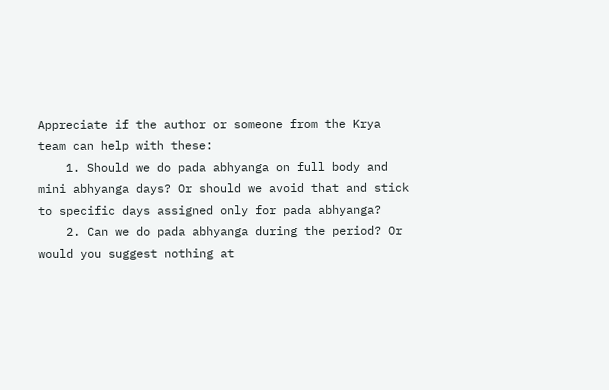Appreciate if the author or someone from the Krya team can help with these:
    1. Should we do pada abhyanga on full body and mini abhyanga days? Or should we avoid that and stick to specific days assigned only for pada abhyanga?
    2. Can we do pada abhyanga during the period? Or would you suggest nothing at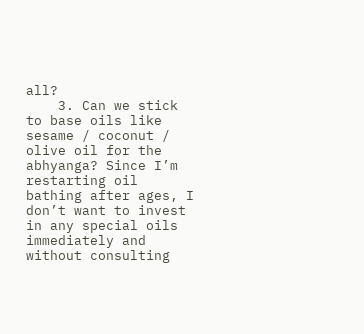all?
    3. Can we stick to base oils like sesame / coconut / olive oil for the abhyanga? Since I’m restarting oil bathing after ages, I don’t want to invest in any special oils immediately and without consulting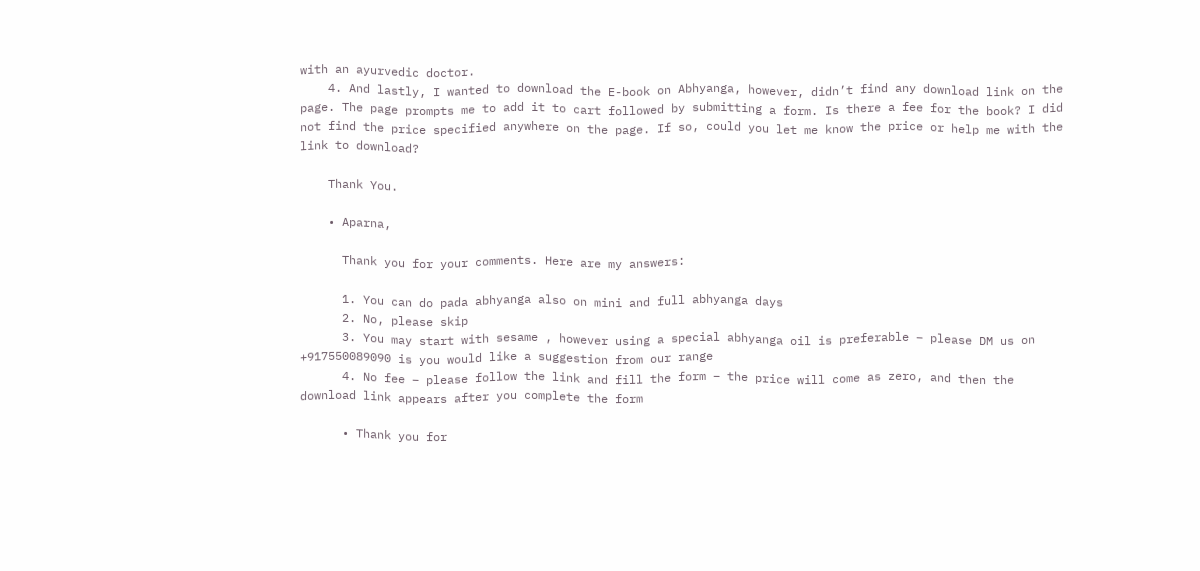with an ayurvedic doctor.
    4. And lastly, I wanted to download the E-book on Abhyanga, however, didn’t find any download link on the page. The page prompts me to add it to cart followed by submitting a form. Is there a fee for the book? I did not find the price specified anywhere on the page. If so, could you let me know the price or help me with the link to download?

    Thank You.

    • Aparna,

      Thank you for your comments. Here are my answers:

      1. You can do pada abhyanga also on mini and full abhyanga days
      2. No, please skip
      3. You may start with sesame , however using a special abhyanga oil is preferable – please DM us on +917550089090 is you would like a suggestion from our range
      4. No fee – please follow the link and fill the form – the price will come as zero, and then the download link appears after you complete the form

      • Thank you for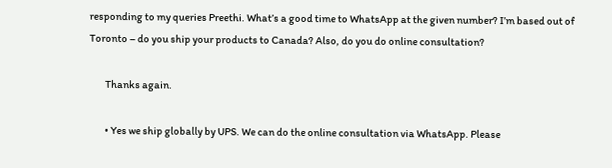responding to my queries Preethi. What’s a good time to WhatsApp at the given number? I’m based out of Toronto – do you ship your products to Canada? Also, do you do online consultation?

        Thanks again.

        • Yes we ship globally by UPS. We can do the online consultation via WhatsApp. Please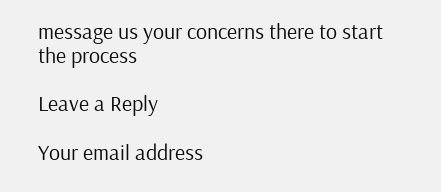message us your concerns there to start the process

Leave a Reply

Your email address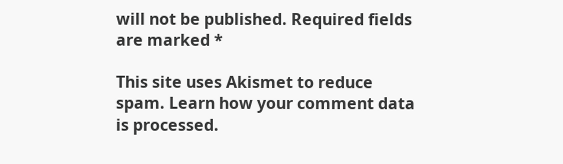will not be published. Required fields are marked *

This site uses Akismet to reduce spam. Learn how your comment data is processed.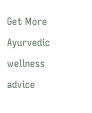Get More Ayurvedic wellness advice